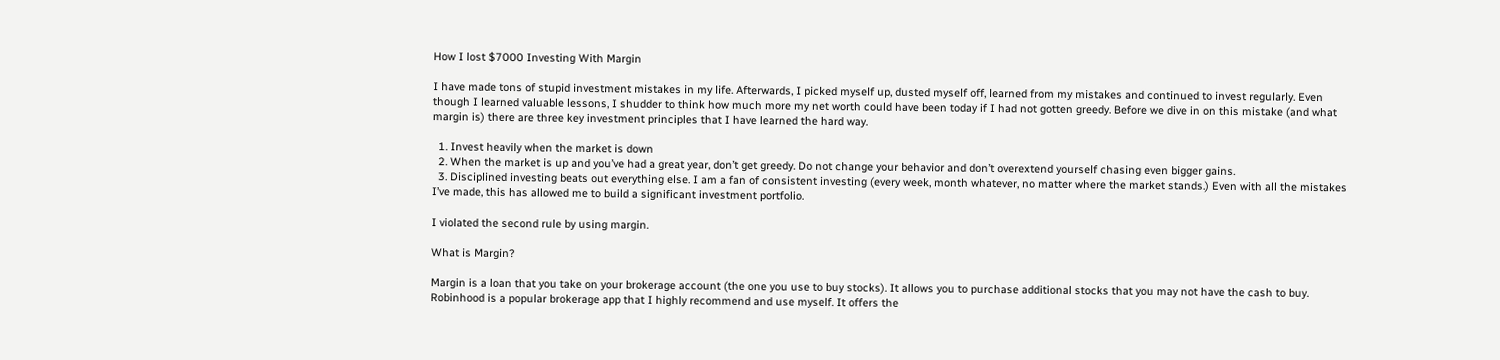How I lost $7000 Investing With Margin

I have made tons of stupid investment mistakes in my life. Afterwards, I picked myself up, dusted myself off, learned from my mistakes and continued to invest regularly. Even though I learned valuable lessons, I shudder to think how much more my net worth could have been today if I had not gotten greedy. Before we dive in on this mistake (and what margin is) there are three key investment principles that I have learned the hard way.

  1. Invest heavily when the market is down
  2. When the market is up and you’ve had a great year, don’t get greedy. Do not change your behavior and don’t overextend yourself chasing even bigger gains.
  3. Disciplined investing beats out everything else. I am a fan of consistent investing (every week, month whatever, no matter where the market stands.) Even with all the mistakes I’ve made, this has allowed me to build a significant investment portfolio.

I violated the second rule by using margin.

What is Margin?

Margin is a loan that you take on your brokerage account (the one you use to buy stocks). It allows you to purchase additional stocks that you may not have the cash to buy. Robinhood is a popular brokerage app that I highly recommend and use myself. It offers the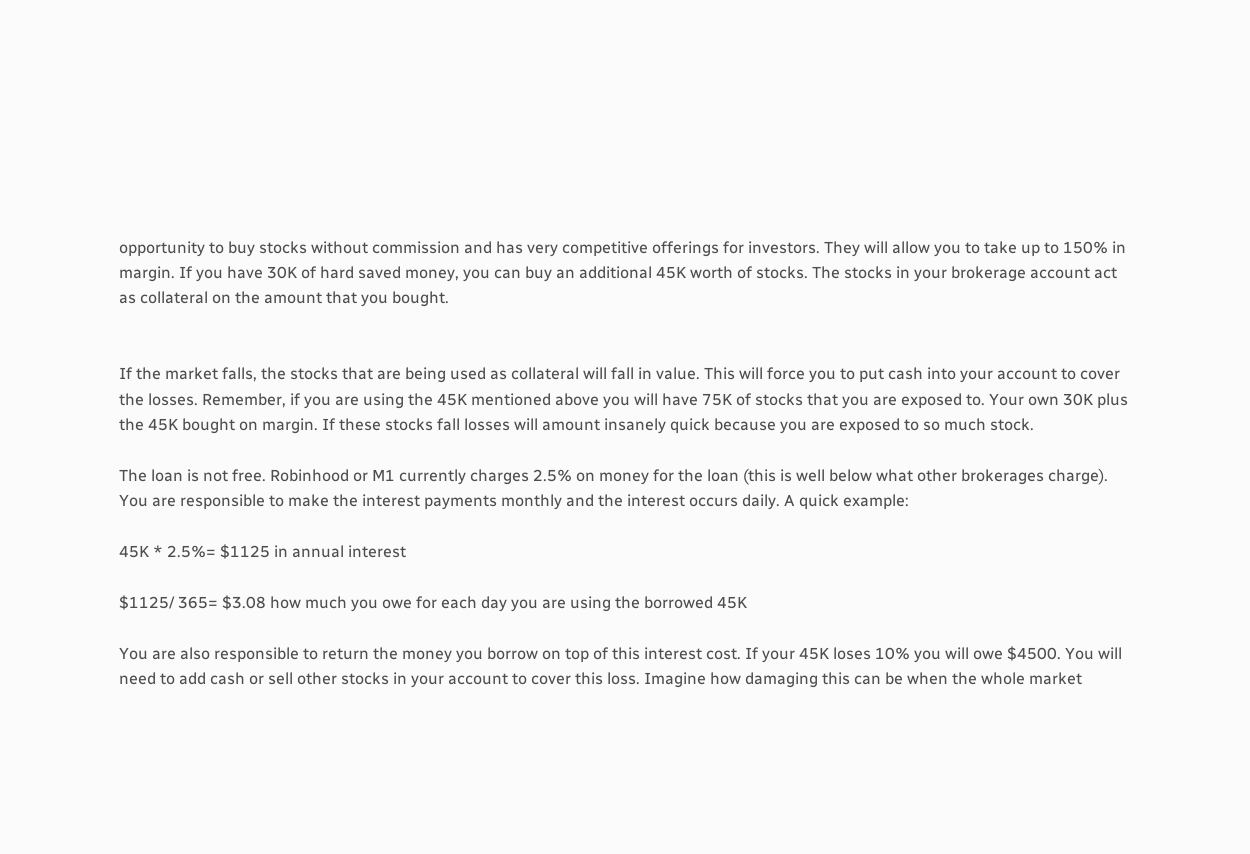opportunity to buy stocks without commission and has very competitive offerings for investors. They will allow you to take up to 150% in margin. If you have 30K of hard saved money, you can buy an additional 45K worth of stocks. The stocks in your brokerage account act as collateral on the amount that you bought.


If the market falls, the stocks that are being used as collateral will fall in value. This will force you to put cash into your account to cover the losses. Remember, if you are using the 45K mentioned above you will have 75K of stocks that you are exposed to. Your own 30K plus the 45K bought on margin. If these stocks fall losses will amount insanely quick because you are exposed to so much stock.

The loan is not free. Robinhood or M1 currently charges 2.5% on money for the loan (this is well below what other brokerages charge). You are responsible to make the interest payments monthly and the interest occurs daily. A quick example:

45K * 2.5%= $1125 in annual interest

$1125/ 365= $3.08 how much you owe for each day you are using the borrowed 45K

You are also responsible to return the money you borrow on top of this interest cost. If your 45K loses 10% you will owe $4500. You will need to add cash or sell other stocks in your account to cover this loss. Imagine how damaging this can be when the whole market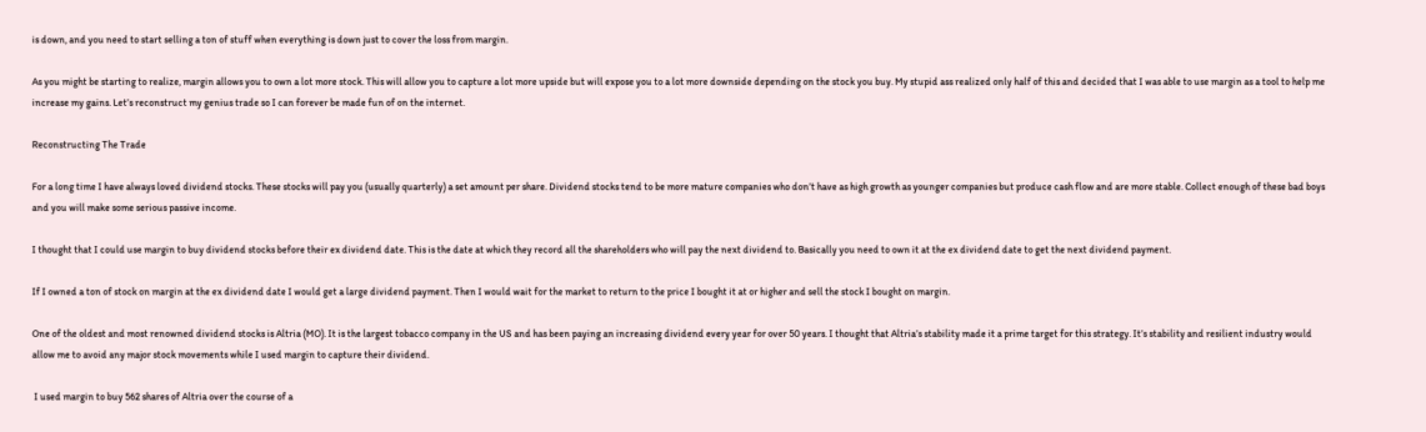is down, and you need to start selling a ton of stuff when everything is down just to cover the loss from margin.

As you might be starting to realize, margin allows you to own a lot more stock. This will allow you to capture a lot more upside but will expose you to a lot more downside depending on the stock you buy. My stupid ass realized only half of this and decided that I was able to use margin as a tool to help me increase my gains. Let’s reconstruct my genius trade so I can forever be made fun of on the internet.

Reconstructing The Trade

For a long time I have always loved dividend stocks. These stocks will pay you (usually quarterly) a set amount per share. Dividend stocks tend to be more mature companies who don’t have as high growth as younger companies but produce cash flow and are more stable. Collect enough of these bad boys and you will make some serious passive income.

I thought that I could use margin to buy dividend stocks before their ex dividend date. This is the date at which they record all the shareholders who will pay the next dividend to. Basically you need to own it at the ex dividend date to get the next dividend payment.

If I owned a ton of stock on margin at the ex dividend date I would get a large dividend payment. Then I would wait for the market to return to the price I bought it at or higher and sell the stock I bought on margin.

One of the oldest and most renowned dividend stocks is Altria (MO). It is the largest tobacco company in the US and has been paying an increasing dividend every year for over 50 years. I thought that Altria’s stability made it a prime target for this strategy. It’s stability and resilient industry would allow me to avoid any major stock movements while I used margin to capture their dividend.

 I used margin to buy 562 shares of Altria over the course of a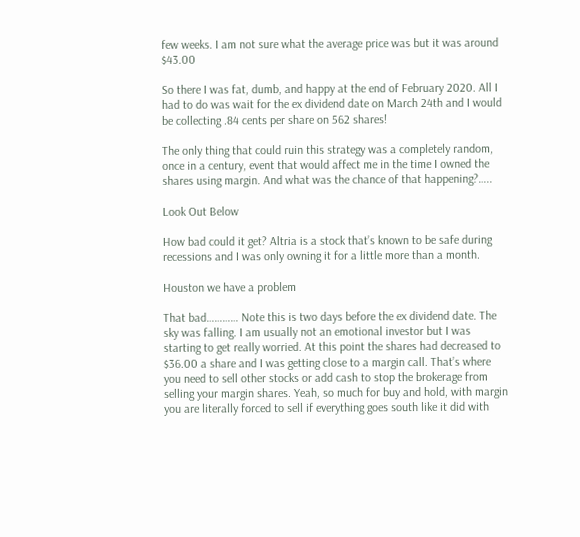few weeks. I am not sure what the average price was but it was around $43.00

So there I was fat, dumb, and happy at the end of February 2020. All I had to do was wait for the ex dividend date on March 24th and I would be collecting .84 cents per share on 562 shares!

The only thing that could ruin this strategy was a completely random, once in a century, event that would affect me in the time I owned the shares using margin. And what was the chance of that happening?…..

Look Out Below

How bad could it get? Altria is a stock that’s known to be safe during recessions and I was only owning it for a little more than a month.

Houston we have a problem

That bad………… Note this is two days before the ex dividend date. The sky was falling. I am usually not an emotional investor but I was starting to get really worried. At this point the shares had decreased to $36.00 a share and I was getting close to a margin call. That’s where you need to sell other stocks or add cash to stop the brokerage from selling your margin shares. Yeah, so much for buy and hold, with margin you are literally forced to sell if everything goes south like it did with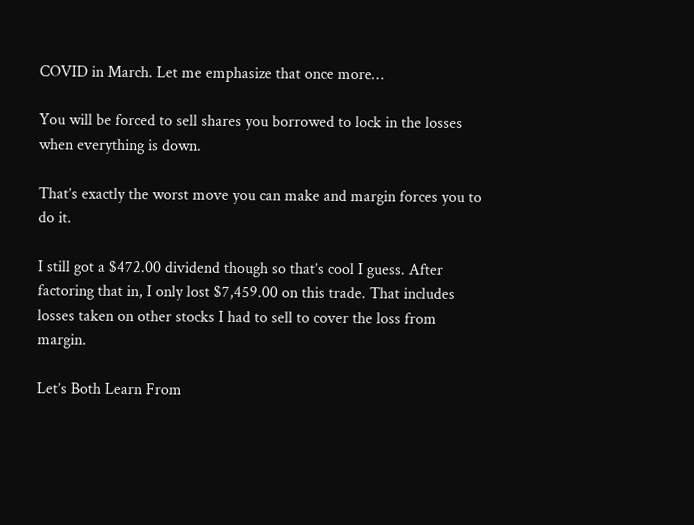COVID in March. Let me emphasize that once more…

You will be forced to sell shares you borrowed to lock in the losses when everything is down.

That’s exactly the worst move you can make and margin forces you to do it.

I still got a $472.00 dividend though so that’s cool I guess. After factoring that in, I only lost $7,459.00 on this trade. That includes losses taken on other stocks I had to sell to cover the loss from margin.

Let’s Both Learn From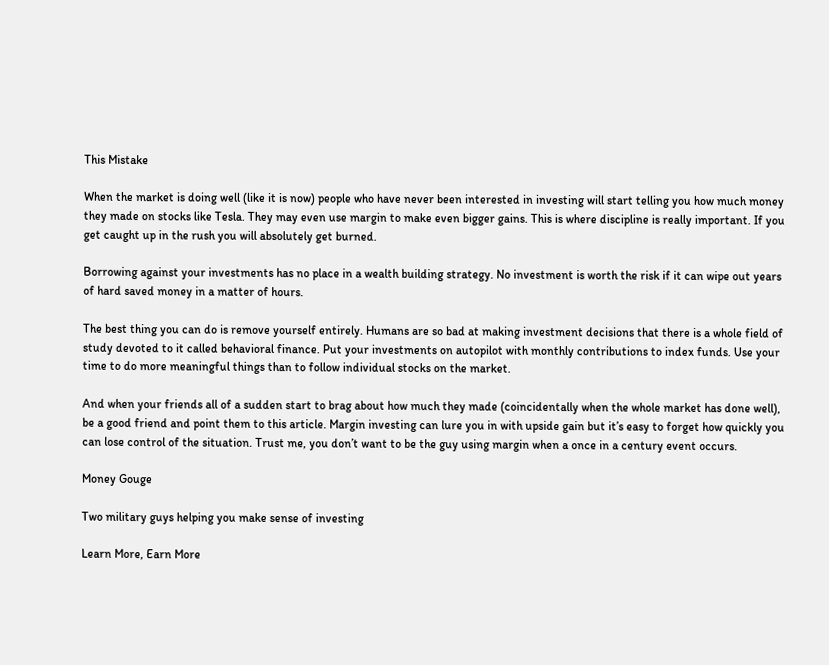This Mistake

When the market is doing well (like it is now) people who have never been interested in investing will start telling you how much money they made on stocks like Tesla. They may even use margin to make even bigger gains. This is where discipline is really important. If you get caught up in the rush you will absolutely get burned.

Borrowing against your investments has no place in a wealth building strategy. No investment is worth the risk if it can wipe out years of hard saved money in a matter of hours.

The best thing you can do is remove yourself entirely. Humans are so bad at making investment decisions that there is a whole field of study devoted to it called behavioral finance. Put your investments on autopilot with monthly contributions to index funds. Use your time to do more meaningful things than to follow individual stocks on the market.

And when your friends all of a sudden start to brag about how much they made (coincidentally when the whole market has done well), be a good friend and point them to this article. Margin investing can lure you in with upside gain but it’s easy to forget how quickly you can lose control of the situation. Trust me, you don’t want to be the guy using margin when a once in a century event occurs.

Money Gouge

Two military guys helping you make sense of investing

Learn More, Earn More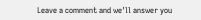Leave a comment and we'll answer you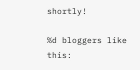shortly!

%d bloggers like this: